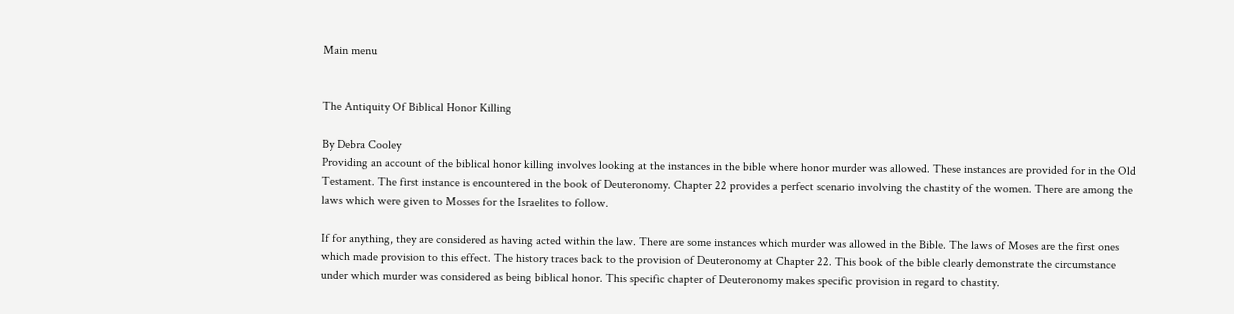Main menu


The Antiquity Of Biblical Honor Killing

By Debra Cooley
Providing an account of the biblical honor killing involves looking at the instances in the bible where honor murder was allowed. These instances are provided for in the Old Testament. The first instance is encountered in the book of Deuteronomy. Chapter 22 provides a perfect scenario involving the chastity of the women. There are among the laws which were given to Mosses for the Israelites to follow.

If for anything, they are considered as having acted within the law. There are some instances which murder was allowed in the Bible. The laws of Moses are the first ones which made provision to this effect. The history traces back to the provision of Deuteronomy at Chapter 22. This book of the bible clearly demonstrate the circumstance under which murder was considered as being biblical honor. This specific chapter of Deuteronomy makes specific provision in regard to chastity.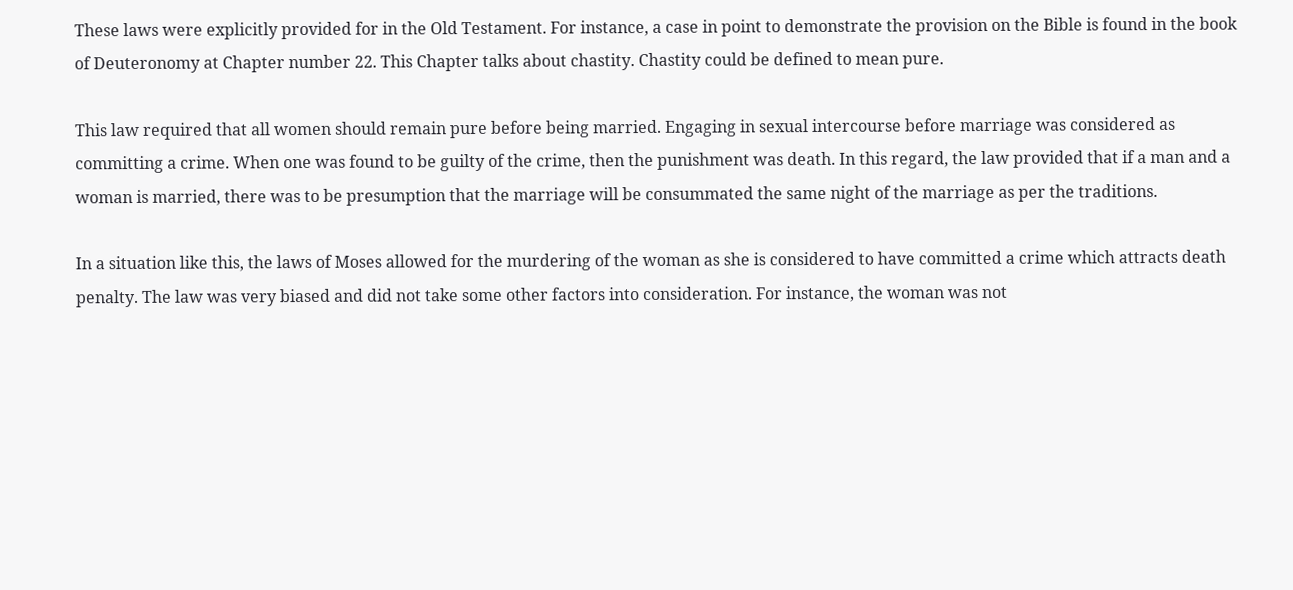These laws were explicitly provided for in the Old Testament. For instance, a case in point to demonstrate the provision on the Bible is found in the book of Deuteronomy at Chapter number 22. This Chapter talks about chastity. Chastity could be defined to mean pure.

This law required that all women should remain pure before being married. Engaging in sexual intercourse before marriage was considered as committing a crime. When one was found to be guilty of the crime, then the punishment was death. In this regard, the law provided that if a man and a woman is married, there was to be presumption that the marriage will be consummated the same night of the marriage as per the traditions.

In a situation like this, the laws of Moses allowed for the murdering of the woman as she is considered to have committed a crime which attracts death penalty. The law was very biased and did not take some other factors into consideration. For instance, the woman was not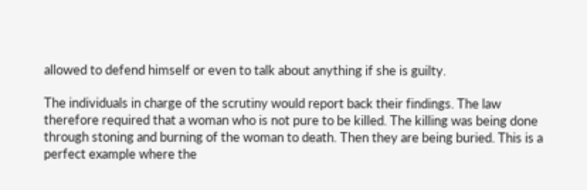allowed to defend himself or even to talk about anything if she is guilty.

The individuals in charge of the scrutiny would report back their findings. The law therefore required that a woman who is not pure to be killed. The killing was being done through stoning and burning of the woman to death. Then they are being buried. This is a perfect example where the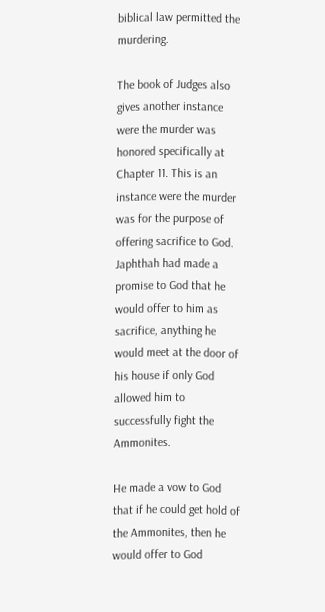biblical law permitted the murdering.

The book of Judges also gives another instance were the murder was honored specifically at Chapter 11. This is an instance were the murder was for the purpose of offering sacrifice to God. Japhthah had made a promise to God that he would offer to him as sacrifice, anything he would meet at the door of his house if only God allowed him to successfully fight the Ammonites.

He made a vow to God that if he could get hold of the Ammonites, then he would offer to God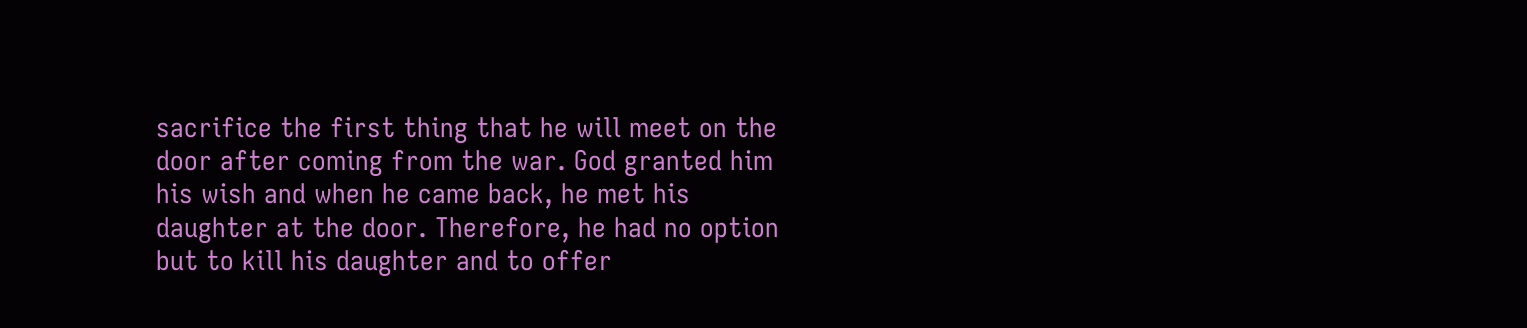sacrifice the first thing that he will meet on the door after coming from the war. God granted him his wish and when he came back, he met his daughter at the door. Therefore, he had no option but to kill his daughter and to offer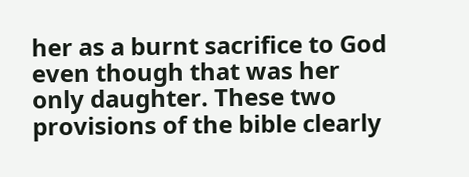her as a burnt sacrifice to God even though that was her only daughter. These two provisions of the bible clearly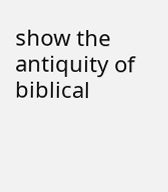show the antiquity of biblical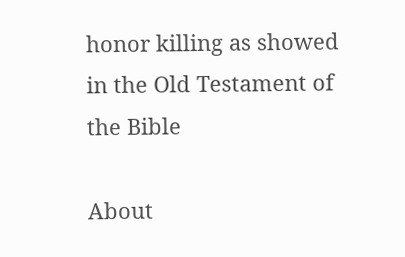honor killing as showed in the Old Testament of the Bible

About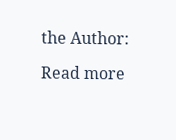the Author:

Read more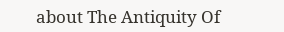about The Antiquity Of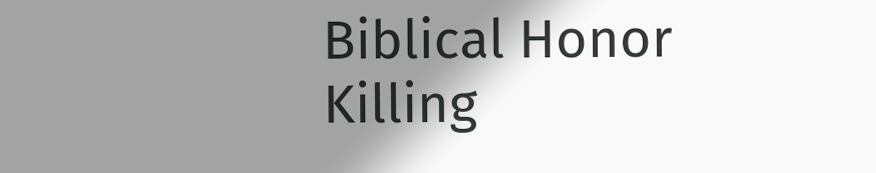Biblical Honor Killing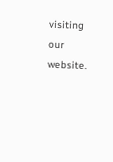visiting our website.